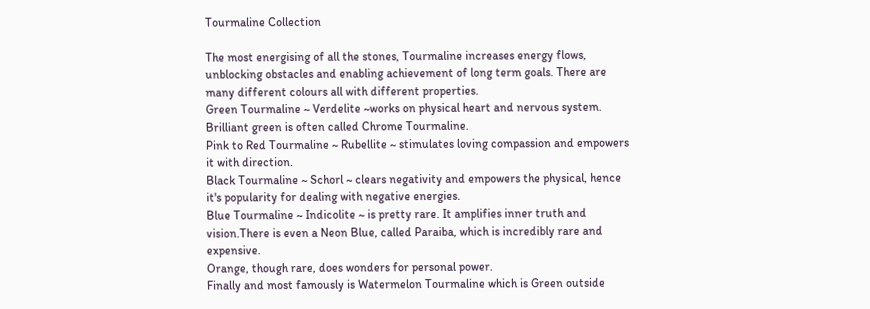Tourmaline Collection

The most energising of all the stones, Tourmaline increases energy flows, unblocking obstacles and enabling achievement of long term goals. There are many different colours all with different properties.
Green Tourmaline ~ Verdelite ~works on physical heart and nervous system. Brilliant green is often called Chrome Tourmaline.
Pink to Red Tourmaline ~ Rubellite ~ stimulates loving compassion and empowers it with direction.
Black Tourmaline ~ Schorl ~ clears negativity and empowers the physical, hence it's popularity for dealing with negative energies.
Blue Tourmaline ~ Indicolite ~ is pretty rare. It amplifies inner truth and vision.There is even a Neon Blue, called Paraiba, which is incredibly rare and expensive.
Orange, though rare, does wonders for personal power.
Finally and most famously is Watermelon Tourmaline which is Green outside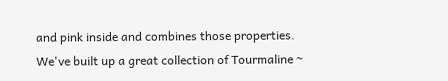and pink inside and combines those properties.
We've built up a great collection of Tourmaline ~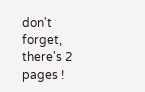don't forget, there's 2 pages !